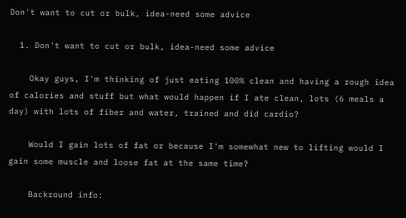Don't want to cut or bulk, idea-need some advice

  1. Don't want to cut or bulk, idea-need some advice

    Okay guys, I'm thinking of just eating 100% clean and having a rough idea of calories and stuff but what would happen if I ate clean, lots (6 meals a day) with lots of fiber and water, trained and did cardio?

    Would I gain lots of fat or because I'm somewhat new to lifting would I gain some muscle and loose fat at the same time?

    Backround info: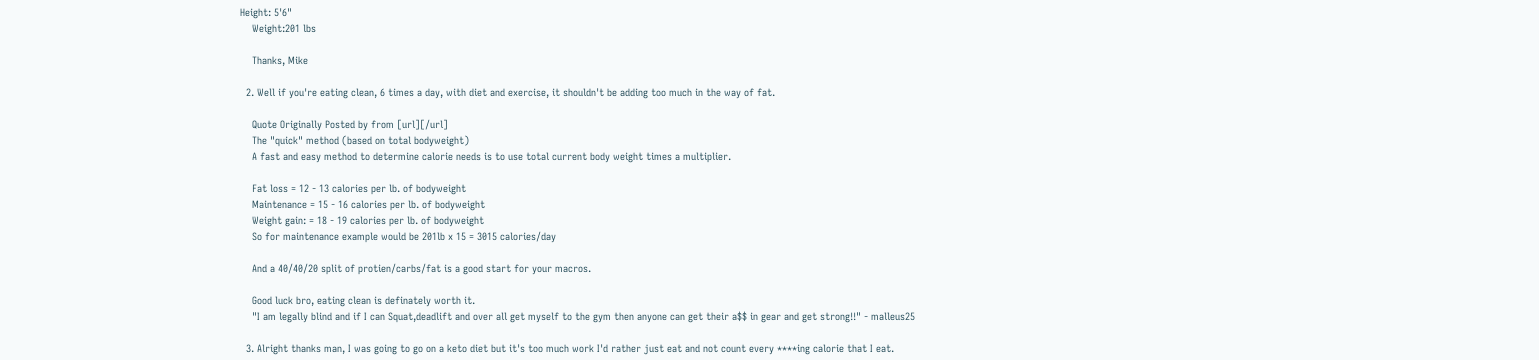Height: 5'6"
    Weight:201 lbs

    Thanks, Mike

  2. Well if you're eating clean, 6 times a day, with diet and exercise, it shouldn't be adding too much in the way of fat.

    Quote Originally Posted by from [url][/url]
    The "quick" method (based on total bodyweight)
    A fast and easy method to determine calorie needs is to use total current body weight times a multiplier.

    Fat loss = 12 - 13 calories per lb. of bodyweight
    Maintenance = 15 - 16 calories per lb. of bodyweight
    Weight gain: = 18 - 19 calories per lb. of bodyweight
    So for maintenance example would be 201lb x 15 = 3015 calories/day

    And a 40/40/20 split of protien/carbs/fat is a good start for your macros.

    Good luck bro, eating clean is definately worth it.
    "I am legally blind and if I can Squat,deadlift and over all get myself to the gym then anyone can get their a$$ in gear and get strong!!" - malleus25

  3. Alright thanks man, I was going to go on a keto diet but it's too much work I'd rather just eat and not count every ****ing calorie that I eat.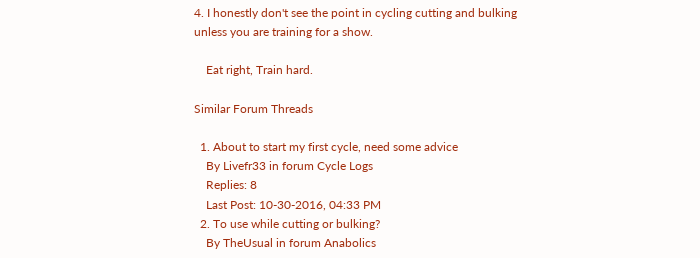4. I honestly don't see the point in cycling cutting and bulking unless you are training for a show.

    Eat right, Train hard.

Similar Forum Threads

  1. About to start my first cycle, need some advice
    By Livefr33 in forum Cycle Logs
    Replies: 8
    Last Post: 10-30-2016, 04:33 PM
  2. To use while cutting or bulking?
    By TheUsual in forum Anabolics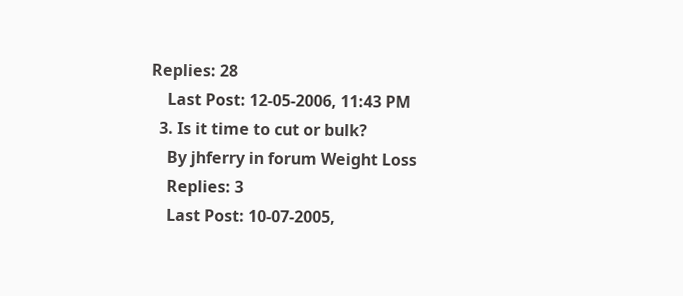Replies: 28
    Last Post: 12-05-2006, 11:43 PM
  3. Is it time to cut or bulk?
    By jhferry in forum Weight Loss
    Replies: 3
    Last Post: 10-07-2005,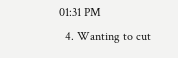01:31 PM
  4. Wanting to cut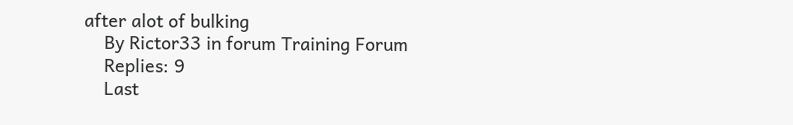after alot of bulking
    By Rictor33 in forum Training Forum
    Replies: 9
    Last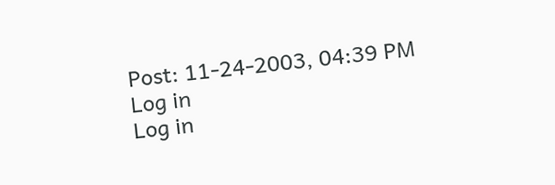Post: 11-24-2003, 04:39 PM
Log in
Log in